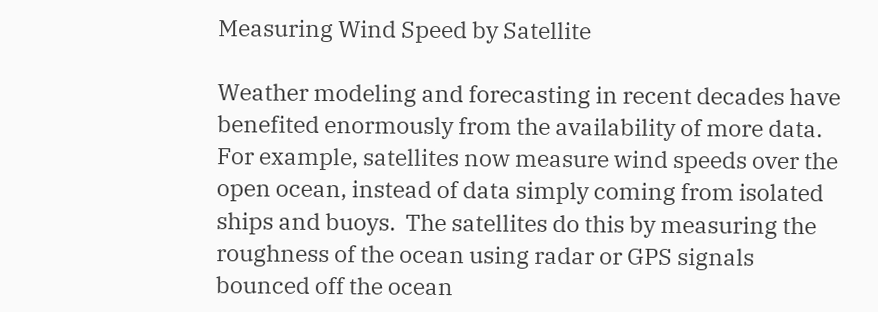Measuring Wind Speed by Satellite

Weather modeling and forecasting in recent decades have benefited enormously from the availability of more data. For example, satellites now measure wind speeds over the open ocean, instead of data simply coming from isolated ships and buoys.  The satellites do this by measuring the roughness of the ocean using radar or GPS signals bounced off the ocean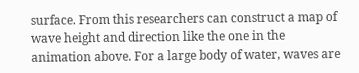surface. From this researchers can construct a map of wave height and direction like the one in the animation above. For a large body of water, waves are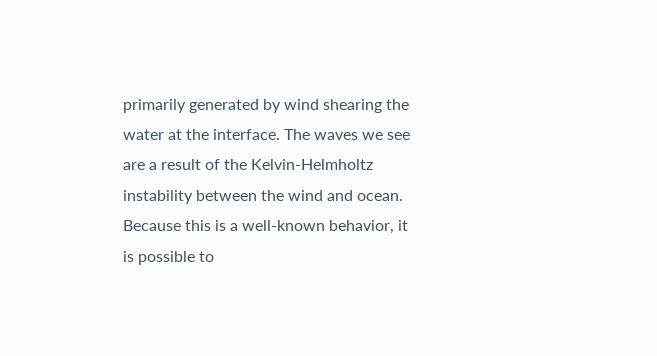primarily generated by wind shearing the water at the interface. The waves we see are a result of the Kelvin-Helmholtz instability between the wind and ocean. Because this is a well-known behavior, it is possible to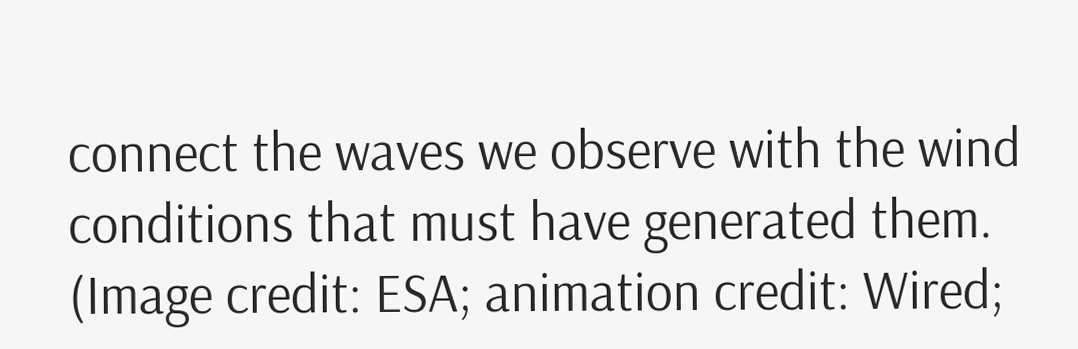connect the waves we observe with the wind conditions that must have generated them. (Image credit: ESA; animation credit: Wired;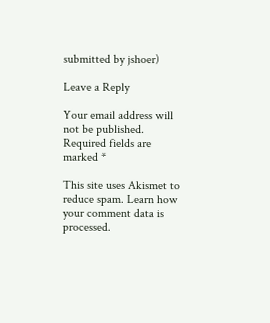submitted by jshoer)

Leave a Reply

Your email address will not be published. Required fields are marked *

This site uses Akismet to reduce spam. Learn how your comment data is processed.